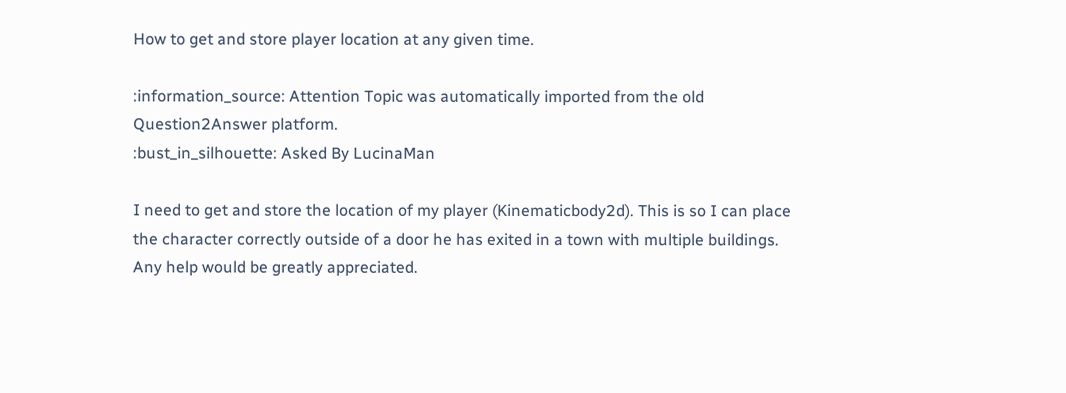How to get and store player location at any given time.

:information_source: Attention Topic was automatically imported from the old Question2Answer platform.
:bust_in_silhouette: Asked By LucinaMan

I need to get and store the location of my player (Kinematicbody2d). This is so I can place the character correctly outside of a door he has exited in a town with multiple buildings. Any help would be greatly appreciated.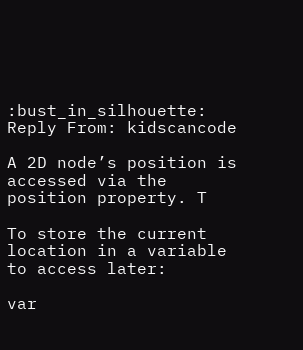:bust_in_silhouette: Reply From: kidscancode

A 2D node’s position is accessed via the position property. T

To store the current location in a variable to access later:

var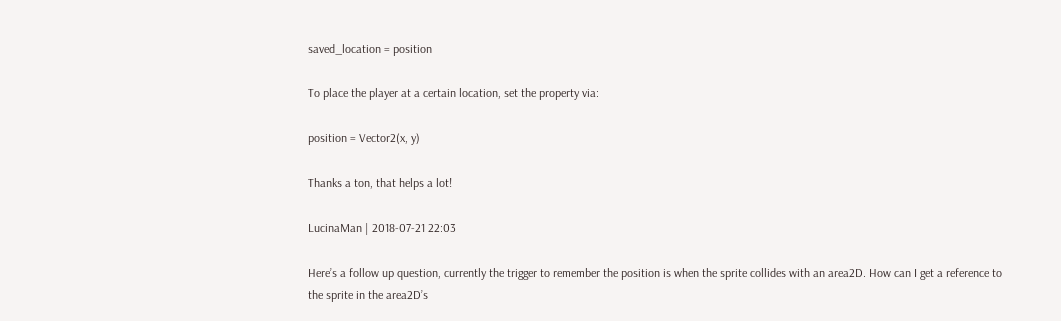saved_location = position

To place the player at a certain location, set the property via:

position = Vector2(x, y)

Thanks a ton, that helps a lot!

LucinaMan | 2018-07-21 22:03

Here’s a follow up question, currently the trigger to remember the position is when the sprite collides with an area2D. How can I get a reference to the sprite in the area2D’s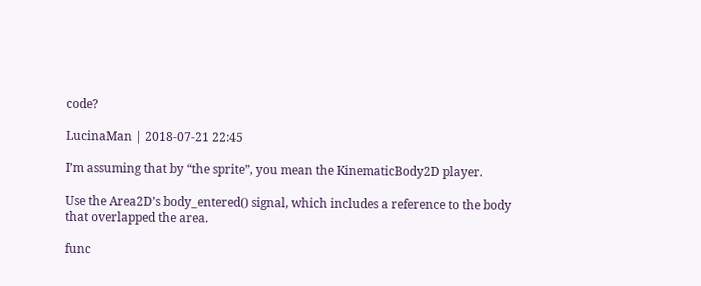code?

LucinaMan | 2018-07-21 22:45

I’m assuming that by “the sprite”, you mean the KinematicBody2D player.

Use the Area2D’s body_entered() signal, which includes a reference to the body that overlapped the area.

func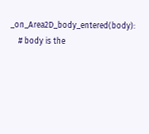_on_Area2D_body_entered(body):
    # body is the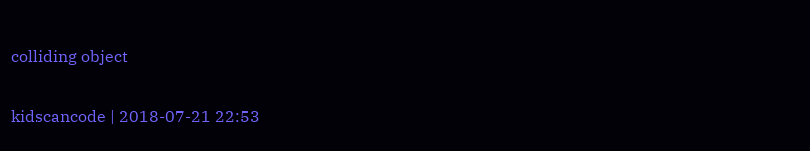colliding object

kidscancode | 2018-07-21 22:53